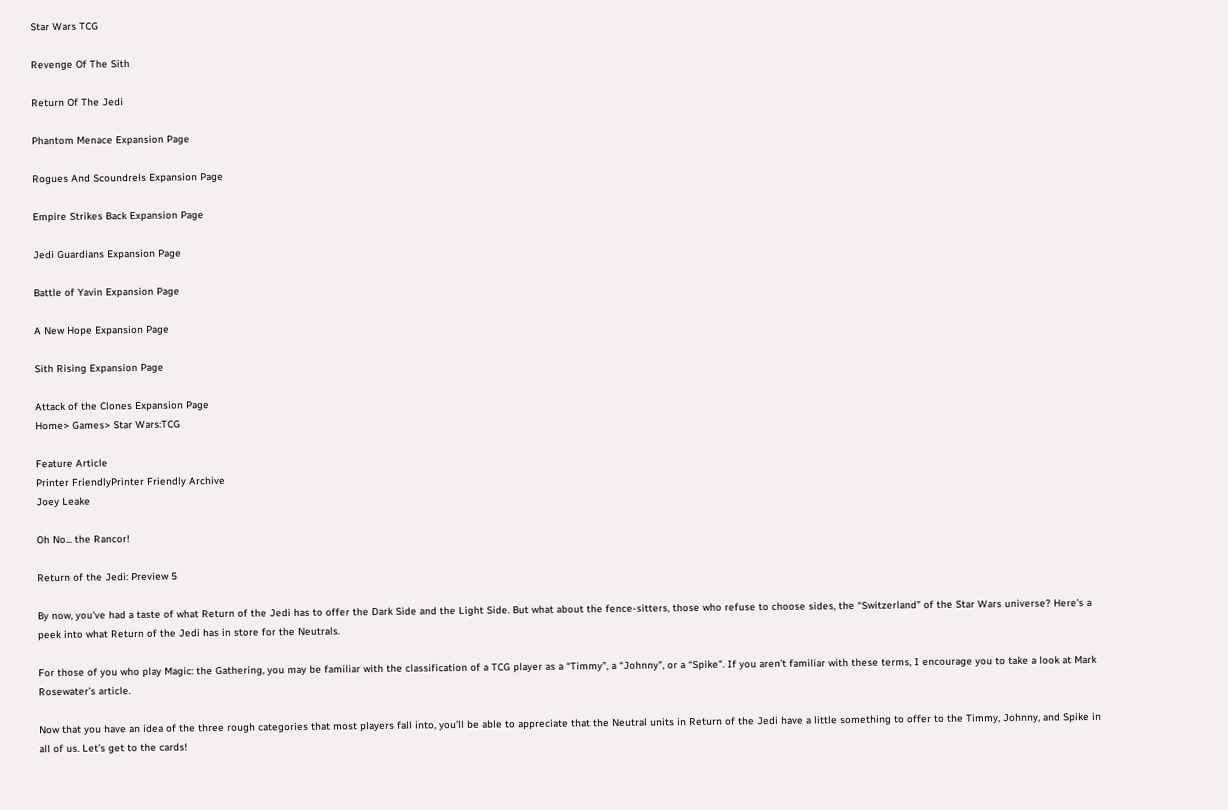Star Wars TCG

Revenge Of The Sith

Return Of The Jedi

Phantom Menace Expansion Page

Rogues And Scoundrels Expansion Page

Empire Strikes Back Expansion Page

Jedi Guardians Expansion Page

Battle of Yavin Expansion Page

A New Hope Expansion Page

Sith Rising Expansion Page

Attack of the Clones Expansion Page
Home> Games> Star Wars:TCG

Feature Article
Printer FriendlyPrinter Friendly Archive
Joey Leake

Oh No... the Rancor!

Return of the Jedi: Preview 5

By now, you've had a taste of what Return of the Jedi has to offer the Dark Side and the Light Side. But what about the fence-sitters, those who refuse to choose sides, the “Switzerland” of the Star Wars universe? Here’s a peek into what Return of the Jedi has in store for the Neutrals.

For those of you who play Magic: the Gathering, you may be familiar with the classification of a TCG player as a “Timmy”, a “Johnny”, or a “Spike”. If you aren’t familiar with these terms, I encourage you to take a look at Mark Rosewater’s article.

Now that you have an idea of the three rough categories that most players fall into, you’ll be able to appreciate that the Neutral units in Return of the Jedi have a little something to offer to the Timmy, Johnny, and Spike in all of us. Let’s get to the cards!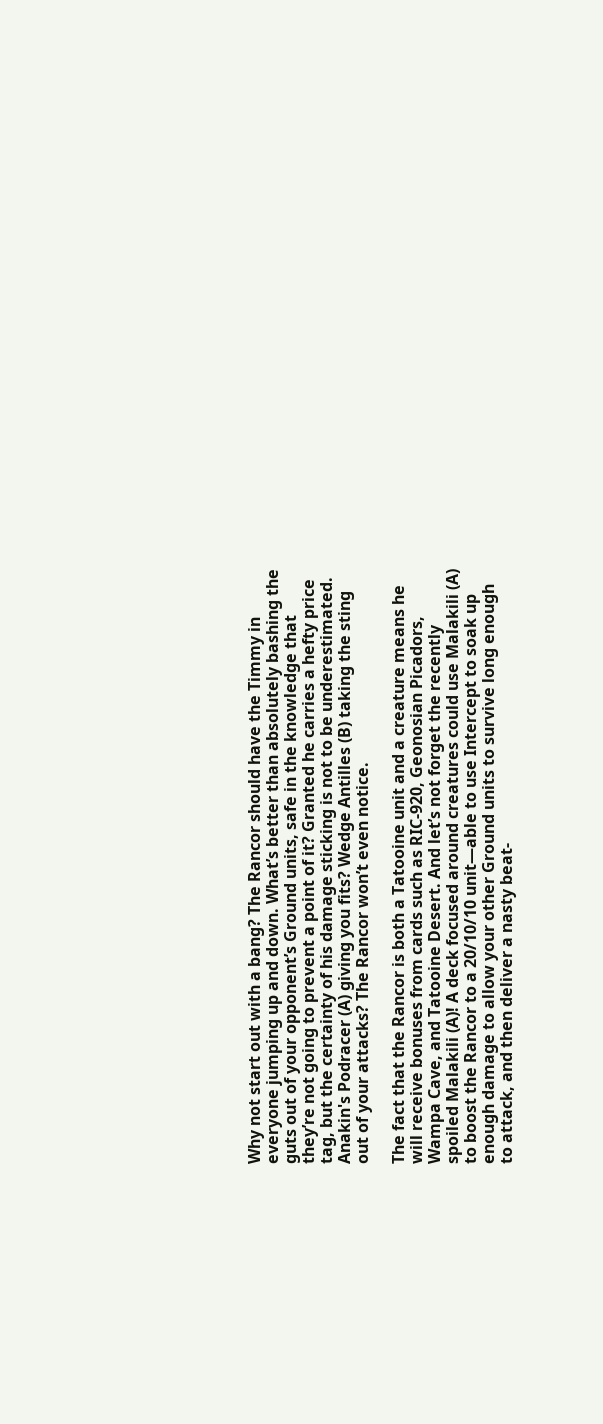Why not start out with a bang? The Rancor should have the Timmy in everyone jumping up and down. What’s better than absolutely bashing the guts out of your opponent’s Ground units, safe in the knowledge that they’re not going to prevent a point of it? Granted he carries a hefty price tag, but the certainty of his damage sticking is not to be underestimated. Anakin's Podracer (A) giving you fits? Wedge Antilles (B) taking the sting out of your attacks? The Rancor won’t even notice.

The fact that the Rancor is both a Tatooine unit and a creature means he will receive bonuses from cards such as RIC-920, Geonosian Picadors, Wampa Cave, and Tatooine Desert. And let’s not forget the recently spoiled Malakili (A)! A deck focused around creatures could use Malakili (A) to boost the Rancor to a 20/10/10 unit—able to use Intercept to soak up enough damage to allow your other Ground units to survive long enough to attack, and then deliver a nasty beat-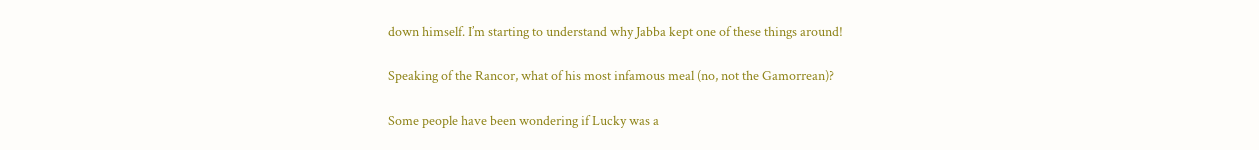down himself. I’m starting to understand why Jabba kept one of these things around!

Speaking of the Rancor, what of his most infamous meal (no, not the Gamorrean)?

Some people have been wondering if Lucky was a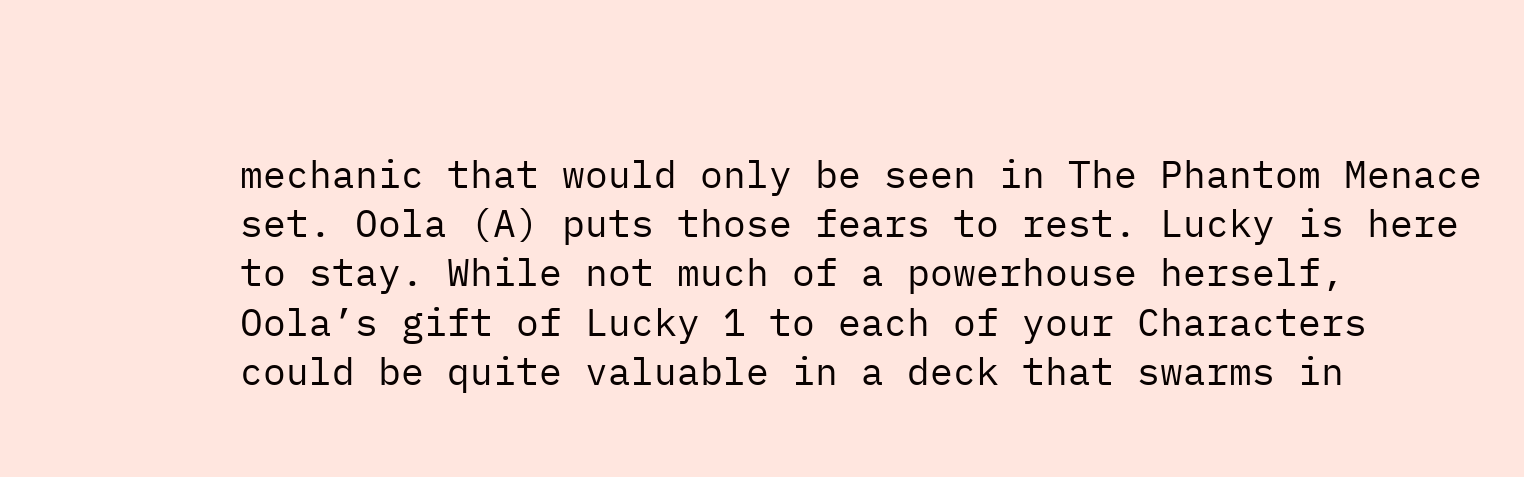mechanic that would only be seen in The Phantom Menace set. Oola (A) puts those fears to rest. Lucky is here to stay. While not much of a powerhouse herself, Oola’s gift of Lucky 1 to each of your Characters could be quite valuable in a deck that swarms in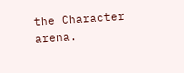the Character arena.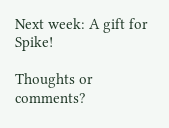Next week: A gift for Spike!

Thoughts or comments?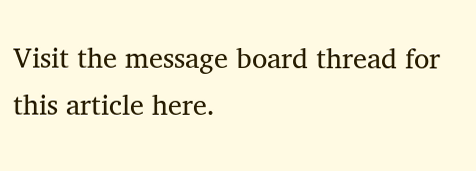Visit the message board thread for this article here.